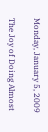Monday, January 5, 2009

The Joy of Doing Almost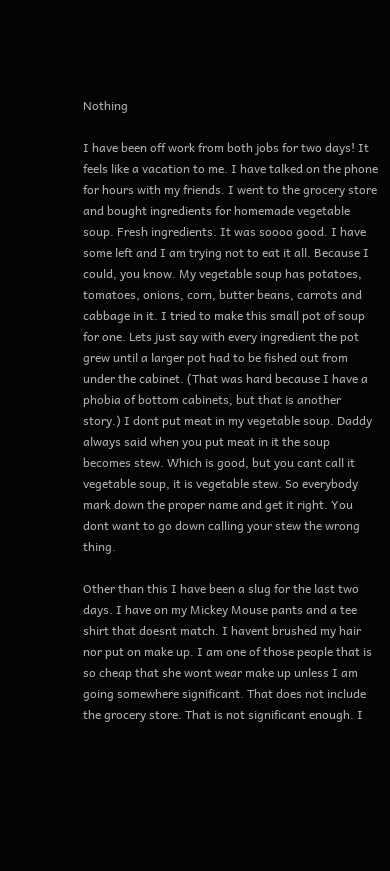Nothing

I have been off work from both jobs for two days! It feels like a vacation to me. I have talked on the phone for hours with my friends. I went to the grocery store and bought ingredients for homemade vegetable soup. Fresh ingredients. It was soooo good. I have some left and I am trying not to eat it all. Because I could, you know. My vegetable soup has potatoes, tomatoes, onions, corn, butter beans, carrots and cabbage in it. I tried to make this small pot of soup for one. Lets just say with every ingredient the pot grew until a larger pot had to be fished out from under the cabinet. (That was hard because I have a phobia of bottom cabinets, but that is another story.) I dont put meat in my vegetable soup. Daddy always said when you put meat in it the soup becomes stew. Which is good, but you cant call it vegetable soup, it is vegetable stew. So everybody mark down the proper name and get it right. You dont want to go down calling your stew the wrong thing.

Other than this I have been a slug for the last two days. I have on my Mickey Mouse pants and a tee shirt that doesnt match. I havent brushed my hair nor put on make up. I am one of those people that is so cheap that she wont wear make up unless I am going somewhere significant. That does not include the grocery store. That is not significant enough. I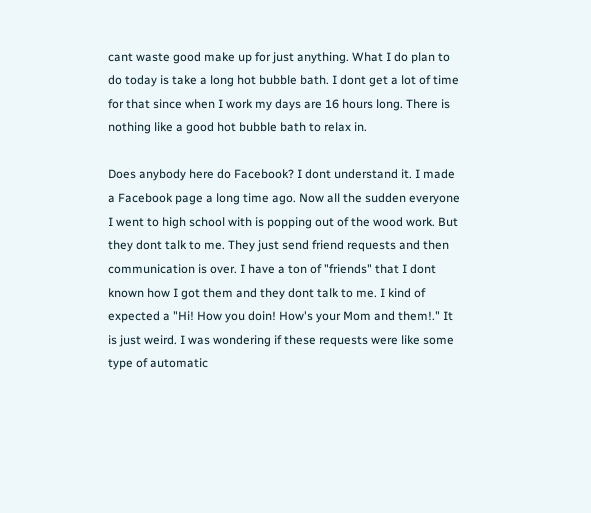cant waste good make up for just anything. What I do plan to do today is take a long hot bubble bath. I dont get a lot of time for that since when I work my days are 16 hours long. There is nothing like a good hot bubble bath to relax in.

Does anybody here do Facebook? I dont understand it. I made a Facebook page a long time ago. Now all the sudden everyone I went to high school with is popping out of the wood work. But they dont talk to me. They just send friend requests and then communication is over. I have a ton of "friends" that I dont known how I got them and they dont talk to me. I kind of expected a "Hi! How you doin! How's your Mom and them!." It is just weird. I was wondering if these requests were like some type of automatic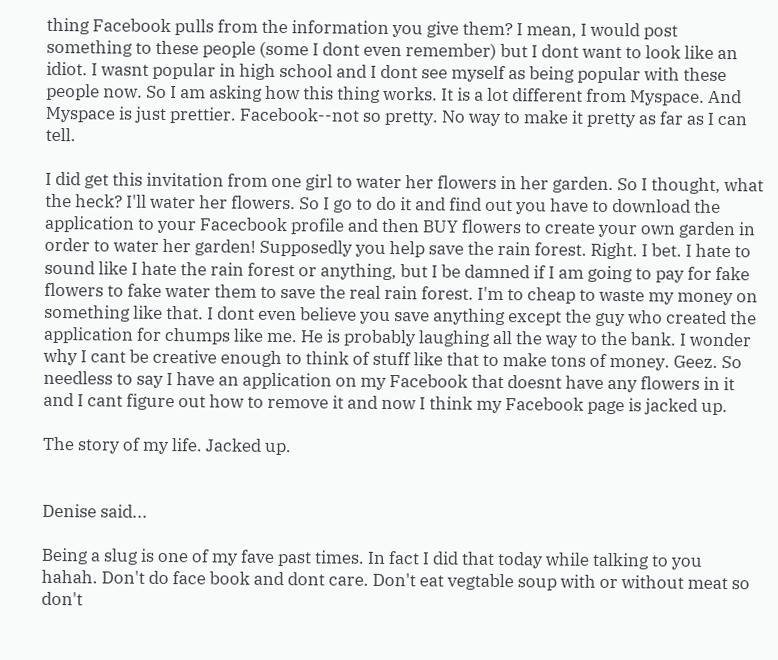thing Facebook pulls from the information you give them? I mean, I would post something to these people (some I dont even remember) but I dont want to look like an idiot. I wasnt popular in high school and I dont see myself as being popular with these people now. So I am asking how this thing works. It is a lot different from Myspace. And Myspace is just prettier. Facebook--not so pretty. No way to make it pretty as far as I can tell.

I did get this invitation from one girl to water her flowers in her garden. So I thought, what the heck? I'll water her flowers. So I go to do it and find out you have to download the application to your Facecbook profile and then BUY flowers to create your own garden in order to water her garden! Supposedly you help save the rain forest. Right. I bet. I hate to sound like I hate the rain forest or anything, but I be damned if I am going to pay for fake flowers to fake water them to save the real rain forest. I'm to cheap to waste my money on something like that. I dont even believe you save anything except the guy who created the application for chumps like me. He is probably laughing all the way to the bank. I wonder why I cant be creative enough to think of stuff like that to make tons of money. Geez. So needless to say I have an application on my Facebook that doesnt have any flowers in it and I cant figure out how to remove it and now I think my Facebook page is jacked up.

The story of my life. Jacked up.


Denise said...

Being a slug is one of my fave past times. In fact I did that today while talking to you hahah. Don't do face book and dont care. Don't eat vegtable soup with or without meat so don't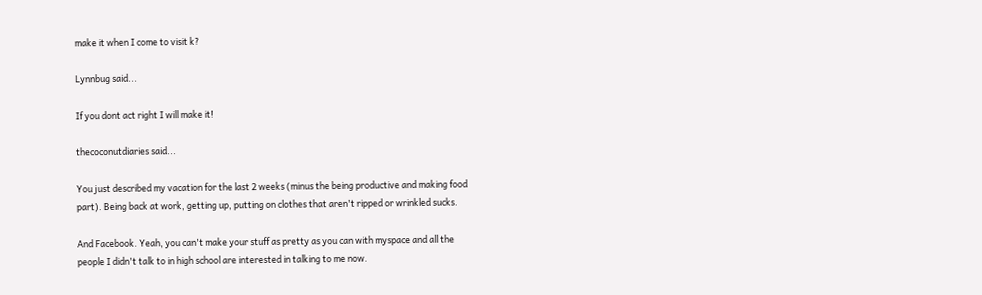make it when I come to visit k?

Lynnbug said...

If you dont act right I will make it!

thecoconutdiaries said...

You just described my vacation for the last 2 weeks (minus the being productive and making food part). Being back at work, getting up, putting on clothes that aren't ripped or wrinkled sucks.

And Facebook. Yeah, you can't make your stuff as pretty as you can with myspace and all the people I didn't talk to in high school are interested in talking to me now.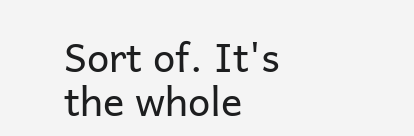Sort of. It's the whole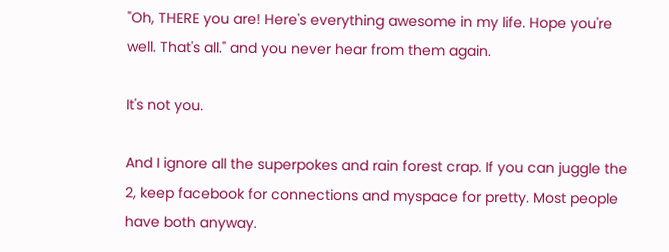"Oh, THERE you are! Here's everything awesome in my life. Hope you're well. That's all." and you never hear from them again.

It's not you.

And I ignore all the superpokes and rain forest crap. If you can juggle the 2, keep facebook for connections and myspace for pretty. Most people have both anyway.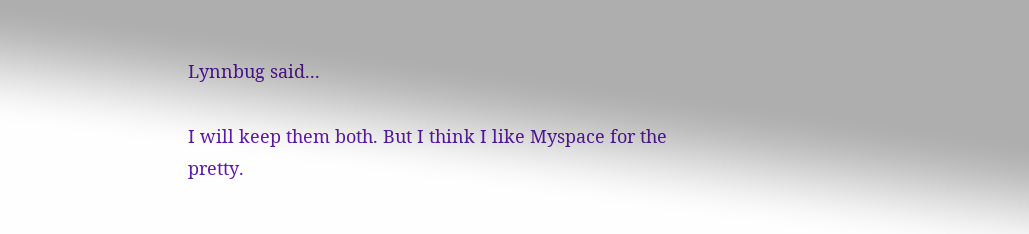Lynnbug said...

I will keep them both. But I think I like Myspace for the pretty.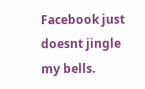Facebook just doesnt jingle my bells.